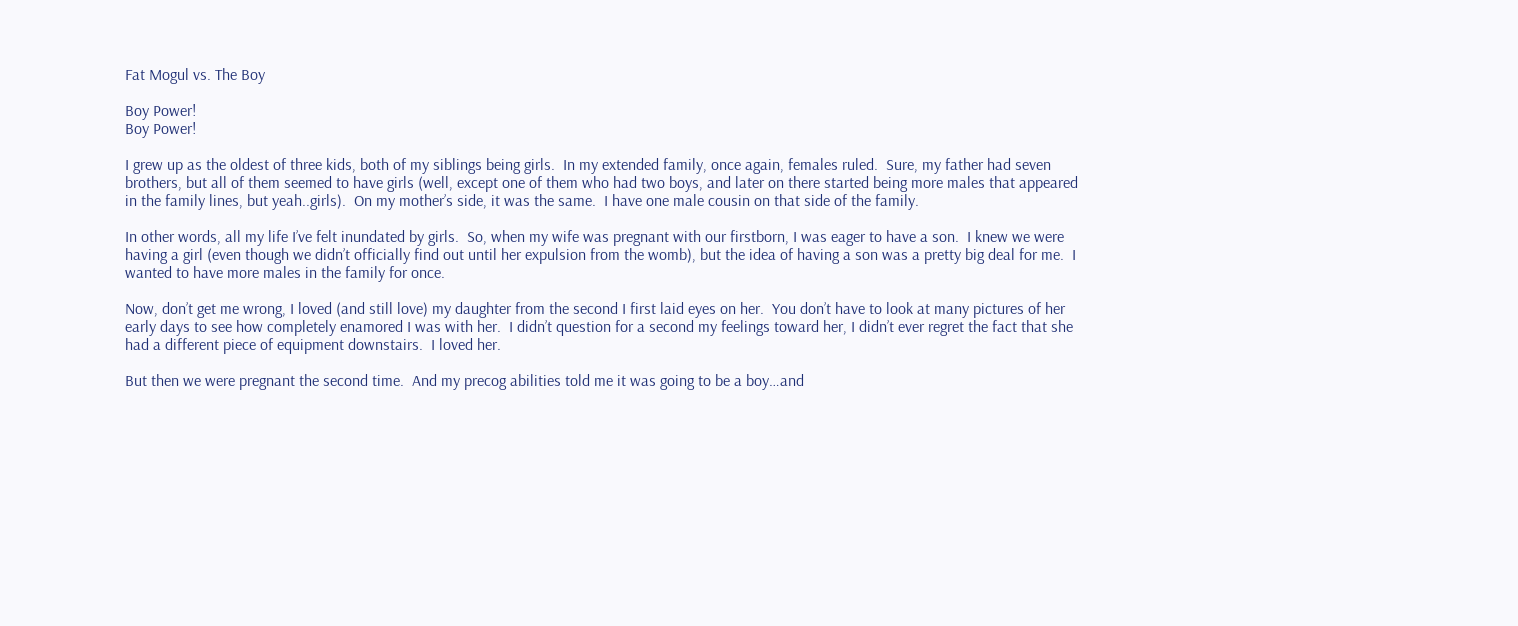Fat Mogul vs. The Boy

Boy Power!
Boy Power!

I grew up as the oldest of three kids, both of my siblings being girls.  In my extended family, once again, females ruled.  Sure, my father had seven brothers, but all of them seemed to have girls (well, except one of them who had two boys, and later on there started being more males that appeared in the family lines, but yeah..girls).  On my mother’s side, it was the same.  I have one male cousin on that side of the family.

In other words, all my life I’ve felt inundated by girls.  So, when my wife was pregnant with our firstborn, I was eager to have a son.  I knew we were having a girl (even though we didn’t officially find out until her expulsion from the womb), but the idea of having a son was a pretty big deal for me.  I wanted to have more males in the family for once.

Now, don’t get me wrong, I loved (and still love) my daughter from the second I first laid eyes on her.  You don’t have to look at many pictures of her early days to see how completely enamored I was with her.  I didn’t question for a second my feelings toward her, I didn’t ever regret the fact that she had a different piece of equipment downstairs.  I loved her.

But then we were pregnant the second time.  And my precog abilities told me it was going to be a boy…and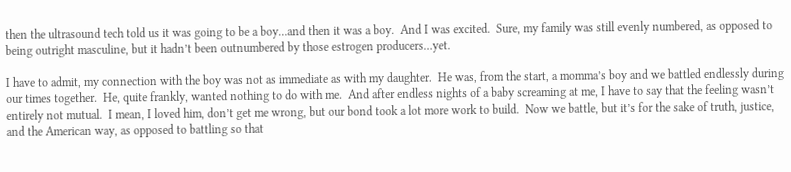then the ultrasound tech told us it was going to be a boy…and then it was a boy.  And I was excited.  Sure, my family was still evenly numbered, as opposed to being outright masculine, but it hadn’t been outnumbered by those estrogen producers…yet.

I have to admit, my connection with the boy was not as immediate as with my daughter.  He was, from the start, a momma’s boy and we battled endlessly during our times together.  He, quite frankly, wanted nothing to do with me.  And after endless nights of a baby screaming at me, I have to say that the feeling wasn’t entirely not mutual.  I mean, I loved him, don’t get me wrong, but our bond took a lot more work to build.  Now we battle, but it’s for the sake of truth, justice, and the American way, as opposed to battling so that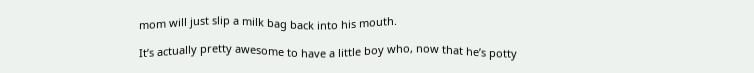mom will just slip a milk bag back into his mouth.

It’s actually pretty awesome to have a little boy who, now that he’s potty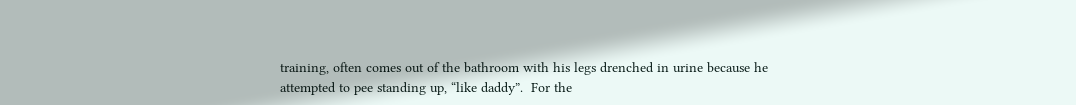training, often comes out of the bathroom with his legs drenched in urine because he attempted to pee standing up, “like daddy”.  For the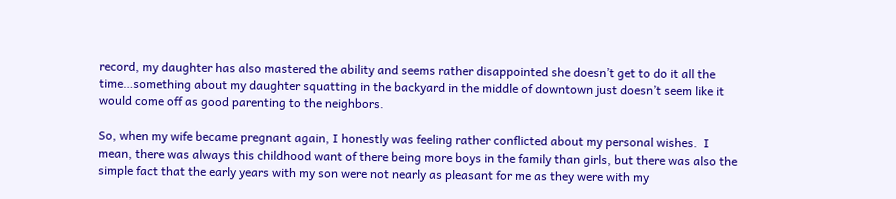record, my daughter has also mastered the ability and seems rather disappointed she doesn’t get to do it all the time…something about my daughter squatting in the backyard in the middle of downtown just doesn’t seem like it would come off as good parenting to the neighbors.

So, when my wife became pregnant again, I honestly was feeling rather conflicted about my personal wishes.  I mean, there was always this childhood want of there being more boys in the family than girls, but there was also the simple fact that the early years with my son were not nearly as pleasant for me as they were with my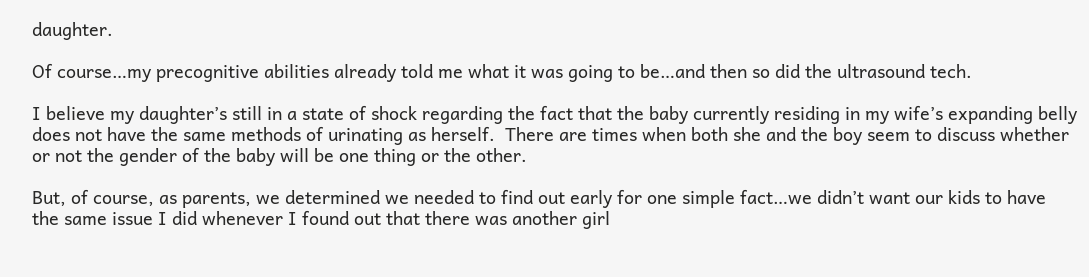daughter.

Of course…my precognitive abilities already told me what it was going to be…and then so did the ultrasound tech.

I believe my daughter’s still in a state of shock regarding the fact that the baby currently residing in my wife’s expanding belly does not have the same methods of urinating as herself.  There are times when both she and the boy seem to discuss whether or not the gender of the baby will be one thing or the other.

But, of course, as parents, we determined we needed to find out early for one simple fact…we didn’t want our kids to have the same issue I did whenever I found out that there was another girl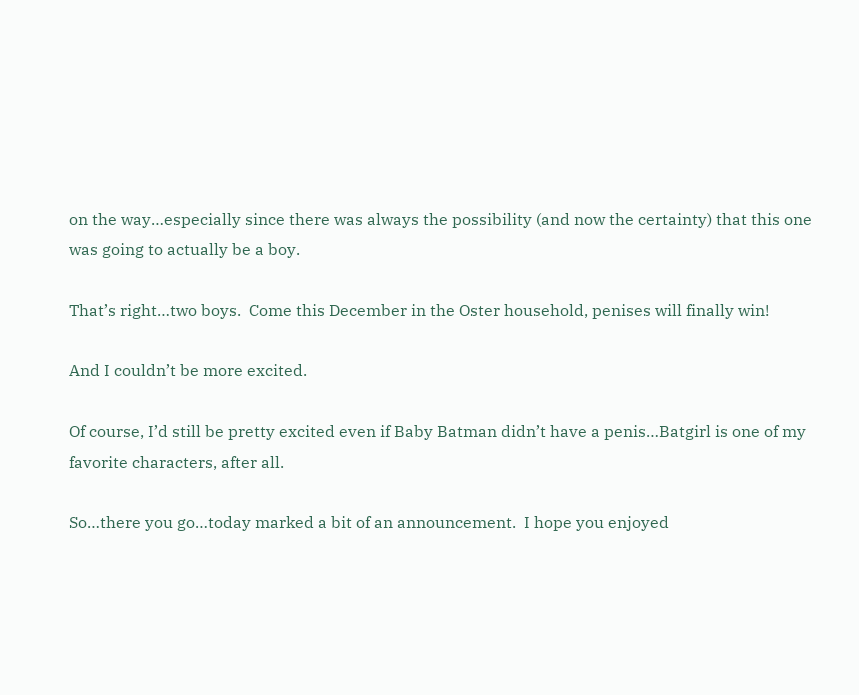on the way…especially since there was always the possibility (and now the certainty) that this one was going to actually be a boy.

That’s right…two boys.  Come this December in the Oster household, penises will finally win!

And I couldn’t be more excited.

Of course, I’d still be pretty excited even if Baby Batman didn’t have a penis…Batgirl is one of my favorite characters, after all.

So…there you go…today marked a bit of an announcement.  I hope you enjoyed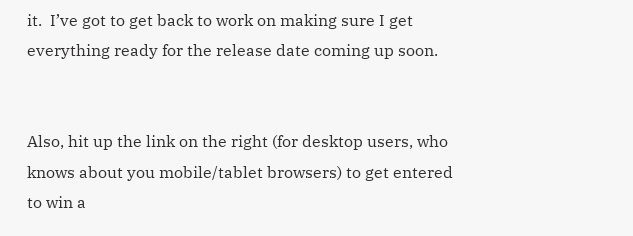it.  I’ve got to get back to work on making sure I get everything ready for the release date coming up soon.


Also, hit up the link on the right (for desktop users, who knows about you mobile/tablet browsers) to get entered to win a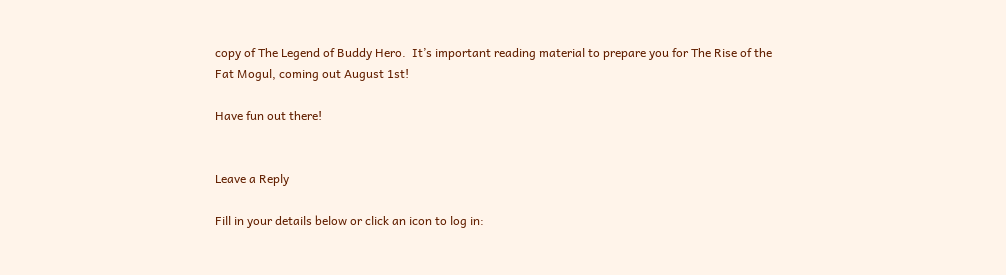copy of The Legend of Buddy Hero.  It’s important reading material to prepare you for The Rise of the Fat Mogul, coming out August 1st!

Have fun out there!


Leave a Reply

Fill in your details below or click an icon to log in: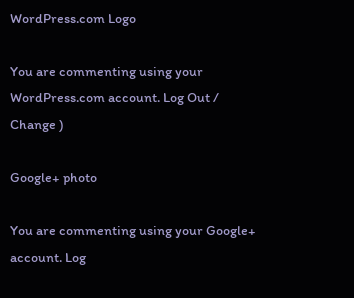WordPress.com Logo

You are commenting using your WordPress.com account. Log Out /  Change )

Google+ photo

You are commenting using your Google+ account. Log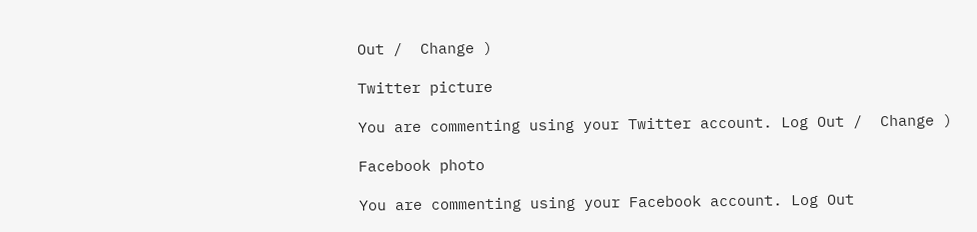Out /  Change )

Twitter picture

You are commenting using your Twitter account. Log Out /  Change )

Facebook photo

You are commenting using your Facebook account. Log Out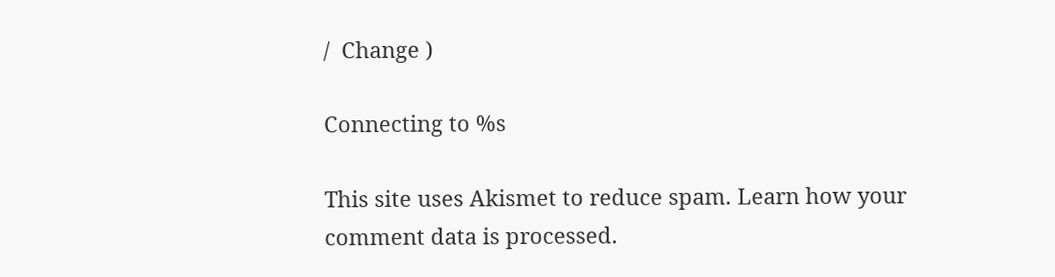/  Change )

Connecting to %s

This site uses Akismet to reduce spam. Learn how your comment data is processed.